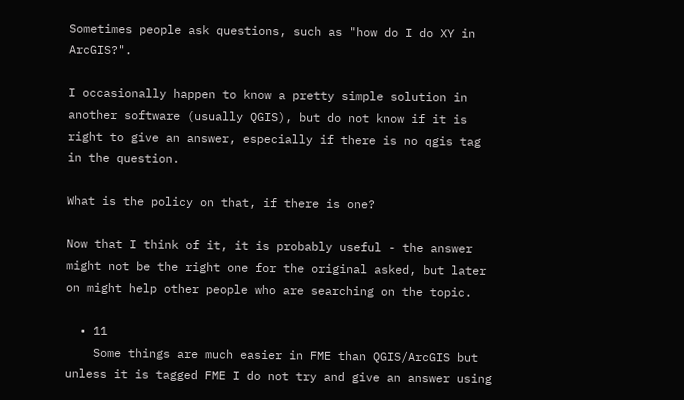Sometimes people ask questions, such as "how do I do XY in ArcGIS?".

I occasionally happen to know a pretty simple solution in another software (usually QGIS), but do not know if it is right to give an answer, especially if there is no qgis tag in the question.

What is the policy on that, if there is one?

Now that I think of it, it is probably useful - the answer might not be the right one for the original asked, but later on might help other people who are searching on the topic.

  • 11
    Some things are much easier in FME than QGIS/ArcGIS but unless it is tagged FME I do not try and give an answer using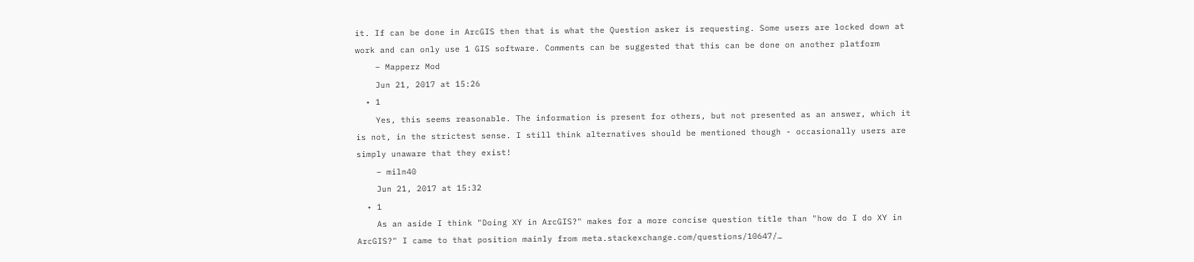it. If can be done in ArcGIS then that is what the Question asker is requesting. Some users are locked down at work and can only use 1 GIS software. Comments can be suggested that this can be done on another platform
    – Mapperz Mod
    Jun 21, 2017 at 15:26
  • 1
    Yes, this seems reasonable. The information is present for others, but not presented as an answer, which it is not, in the strictest sense. I still think alternatives should be mentioned though - occasionally users are simply unaware that they exist!
    – miln40
    Jun 21, 2017 at 15:32
  • 1
    As an aside I think "Doing XY in ArcGIS?" makes for a more concise question title than "how do I do XY in ArcGIS?" I came to that position mainly from meta.stackexchange.com/questions/10647/…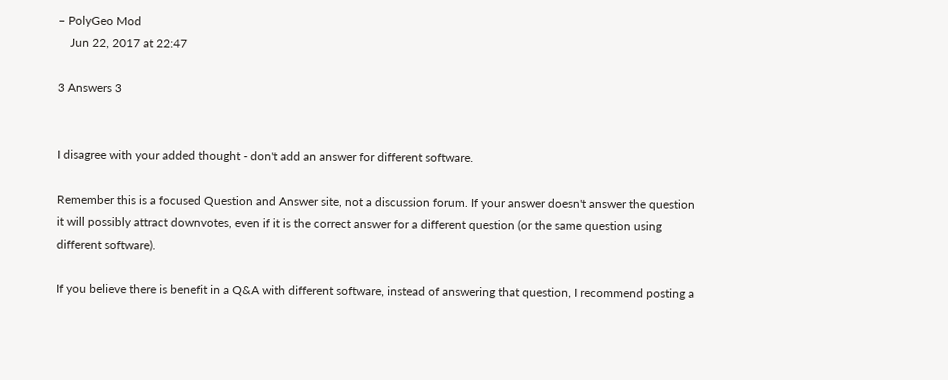– PolyGeo Mod
    Jun 22, 2017 at 22:47

3 Answers 3


I disagree with your added thought - don't add an answer for different software.

Remember this is a focused Question and Answer site, not a discussion forum. If your answer doesn't answer the question it will possibly attract downvotes, even if it is the correct answer for a different question (or the same question using different software).

If you believe there is benefit in a Q&A with different software, instead of answering that question, I recommend posting a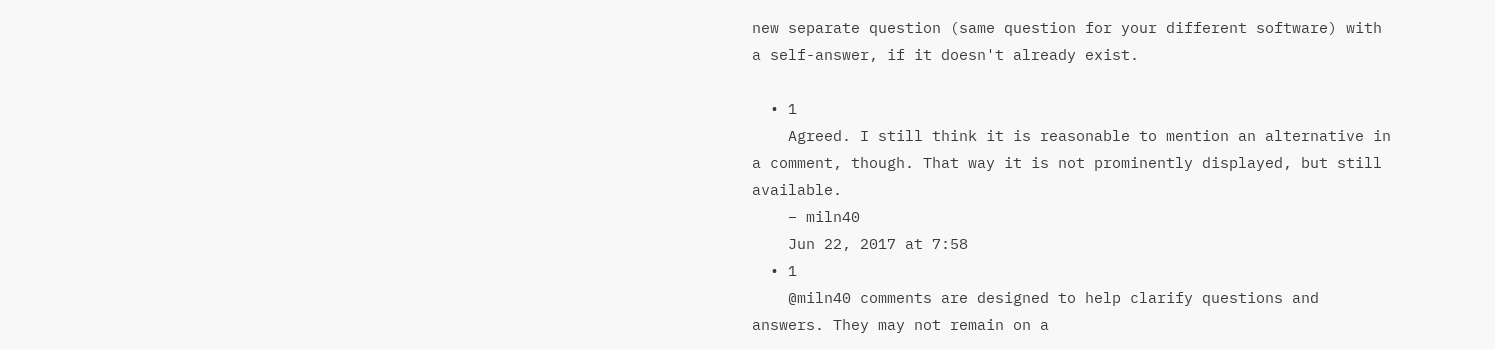new separate question (same question for your different software) with a self-answer, if it doesn't already exist.

  • 1
    Agreed. I still think it is reasonable to mention an alternative in a comment, though. That way it is not prominently displayed, but still available.
    – miln40
    Jun 22, 2017 at 7:58
  • 1
    @miln40 comments are designed to help clarify questions and answers. They may not remain on a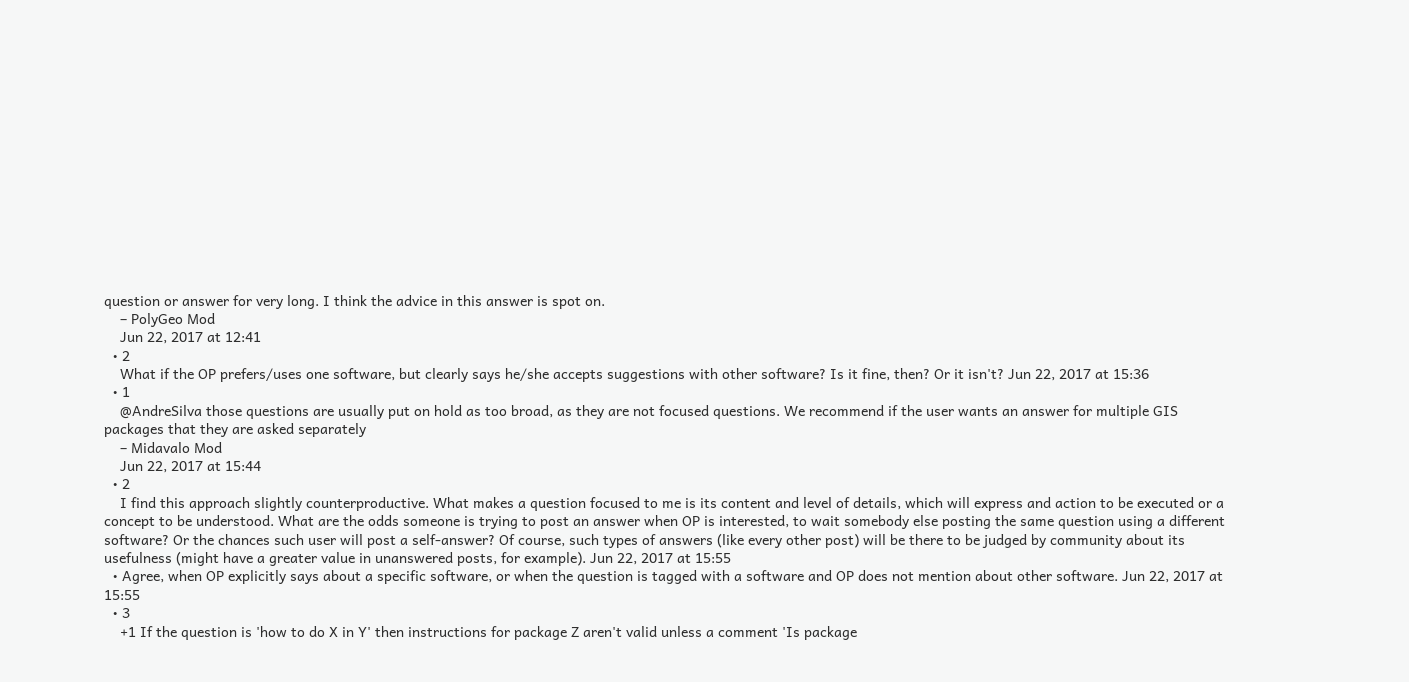question or answer for very long. I think the advice in this answer is spot on.
    – PolyGeo Mod
    Jun 22, 2017 at 12:41
  • 2
    What if the OP prefers/uses one software, but clearly says he/she accepts suggestions with other software? Is it fine, then? Or it isn't? Jun 22, 2017 at 15:36
  • 1
    @AndreSilva those questions are usually put on hold as too broad, as they are not focused questions. We recommend if the user wants an answer for multiple GIS packages that they are asked separately
    – Midavalo Mod
    Jun 22, 2017 at 15:44
  • 2
    I find this approach slightly counterproductive. What makes a question focused to me is its content and level of details, which will express and action to be executed or a concept to be understood. What are the odds someone is trying to post an answer when OP is interested, to wait somebody else posting the same question using a different software? Or the chances such user will post a self-answer? Of course, such types of answers (like every other post) will be there to be judged by community about its usefulness (might have a greater value in unanswered posts, for example). Jun 22, 2017 at 15:55
  • Agree, when OP explicitly says about a specific software, or when the question is tagged with a software and OP does not mention about other software. Jun 22, 2017 at 15:55
  • 3
    +1 If the question is 'how to do X in Y' then instructions for package Z aren't valid unless a comment 'Is package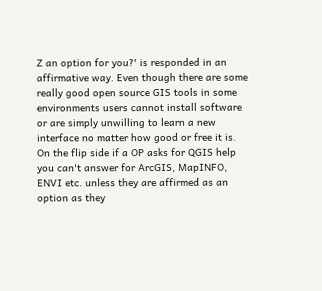Z an option for you?' is responded in an affirmative way. Even though there are some really good open source GIS tools in some environments users cannot install software or are simply unwilling to learn a new interface no matter how good or free it is. On the flip side if a OP asks for QGIS help you can't answer for ArcGIS, MapINFO, ENVI etc. unless they are affirmed as an option as they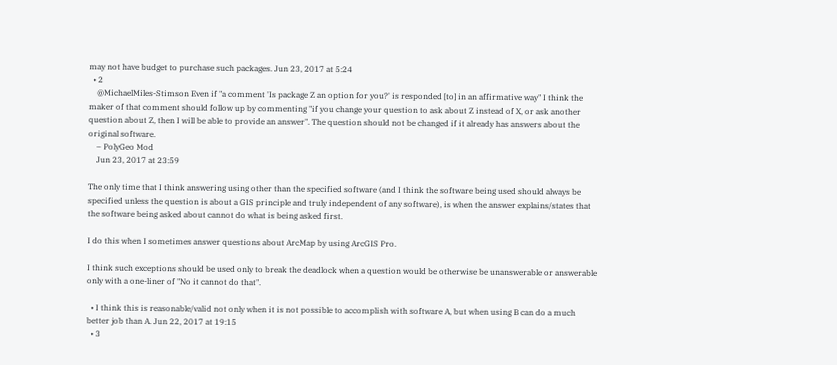may not have budget to purchase such packages. Jun 23, 2017 at 5:24
  • 2
    @MichaelMiles-Stimson Even if "a comment 'Is package Z an option for you?' is responded [to] in an affirmative way" I think the maker of that comment should follow up by commenting "if you change your question to ask about Z instead of X, or ask another question about Z, then I will be able to provide an answer". The question should not be changed if it already has answers about the original software.
    – PolyGeo Mod
    Jun 23, 2017 at 23:59

The only time that I think answering using other than the specified software (and I think the software being used should always be specified unless the question is about a GIS principle and truly independent of any software), is when the answer explains/states that the software being asked about cannot do what is being asked first.

I do this when I sometimes answer questions about ArcMap by using ArcGIS Pro.

I think such exceptions should be used only to break the deadlock when a question would be otherwise be unanswerable or answerable only with a one-liner of "No it cannot do that".

  • I think this is reasonable/valid not only when it is not possible to accomplish with software A, but when using B can do a much better job than A. Jun 22, 2017 at 19:15
  • 3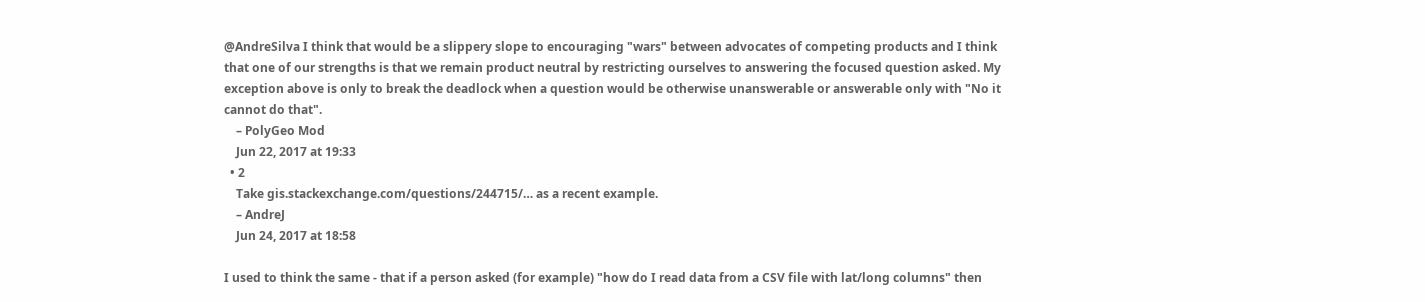@AndreSilva I think that would be a slippery slope to encouraging "wars" between advocates of competing products and I think that one of our strengths is that we remain product neutral by restricting ourselves to answering the focused question asked. My exception above is only to break the deadlock when a question would be otherwise unanswerable or answerable only with "No it cannot do that".
    – PolyGeo Mod
    Jun 22, 2017 at 19:33
  • 2
    Take gis.stackexchange.com/questions/244715/… as a recent example.
    – AndreJ
    Jun 24, 2017 at 18:58

I used to think the same - that if a person asked (for example) "how do I read data from a CSV file with lat/long columns" then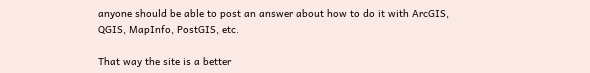anyone should be able to post an answer about how to do it with ArcGIS, QGIS, MapInfo, PostGIS, etc.

That way the site is a better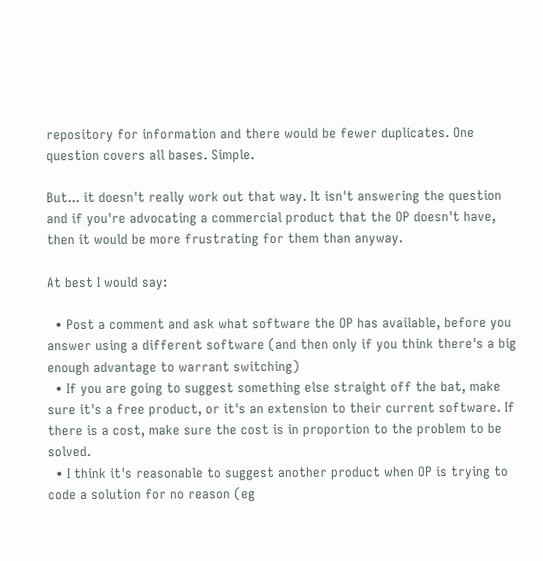repository for information and there would be fewer duplicates. One question covers all bases. Simple.

But... it doesn't really work out that way. It isn't answering the question and if you're advocating a commercial product that the OP doesn't have, then it would be more frustrating for them than anyway.

At best I would say:

  • Post a comment and ask what software the OP has available, before you answer using a different software (and then only if you think there's a big enough advantage to warrant switching)
  • If you are going to suggest something else straight off the bat, make sure it's a free product, or it's an extension to their current software. If there is a cost, make sure the cost is in proportion to the problem to be solved.
  • I think it's reasonable to suggest another product when OP is trying to code a solution for no reason (eg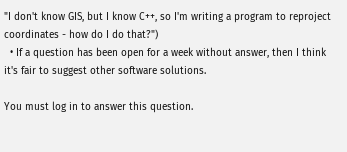"I don't know GIS, but I know C++, so I'm writing a program to reproject coordinates - how do I do that?")
  • If a question has been open for a week without answer, then I think it's fair to suggest other software solutions.

You must log in to answer this question.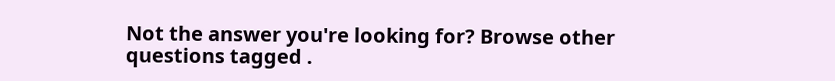Not the answer you're looking for? Browse other questions tagged .